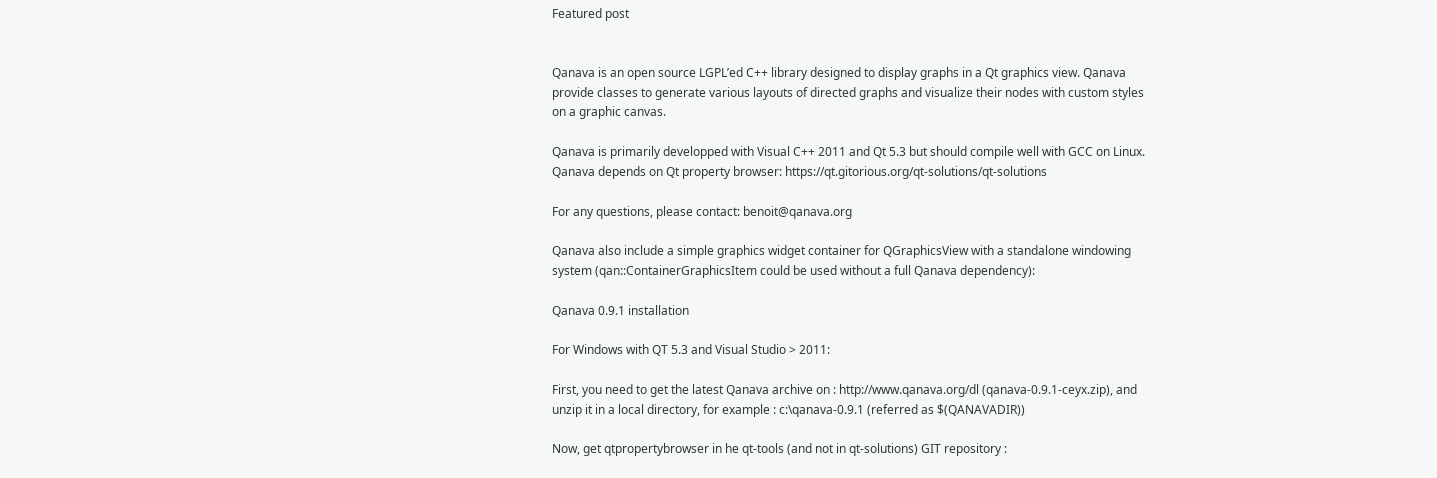Featured post


Qanava is an open source LGPL’ed C++ library designed to display graphs in a Qt graphics view. Qanava provide classes to generate various layouts of directed graphs and visualize their nodes with custom styles on a graphic canvas.

Qanava is primarily developped with Visual C++ 2011 and Qt 5.3 but should compile well with GCC on Linux. Qanava depends on Qt property browser: https://qt.gitorious.org/qt-solutions/qt-solutions

For any questions, please contact: benoit@qanava.org

Qanava also include a simple graphics widget container for QGraphicsView with a standalone windowing system (qan::ContainerGraphicsItem could be used without a full Qanava dependency):

Qanava 0.9.1 installation

For Windows with QT 5.3 and Visual Studio > 2011:

First, you need to get the latest Qanava archive on : http://www.qanava.org/dl (qanava-0.9.1-ceyx.zip), and unzip it in a local directory, for example : c:\qanava-0.9.1 (referred as $(QANAVADIR))

Now, get qtpropertybrowser in he qt-tools (and not in qt-solutions) GIT repository :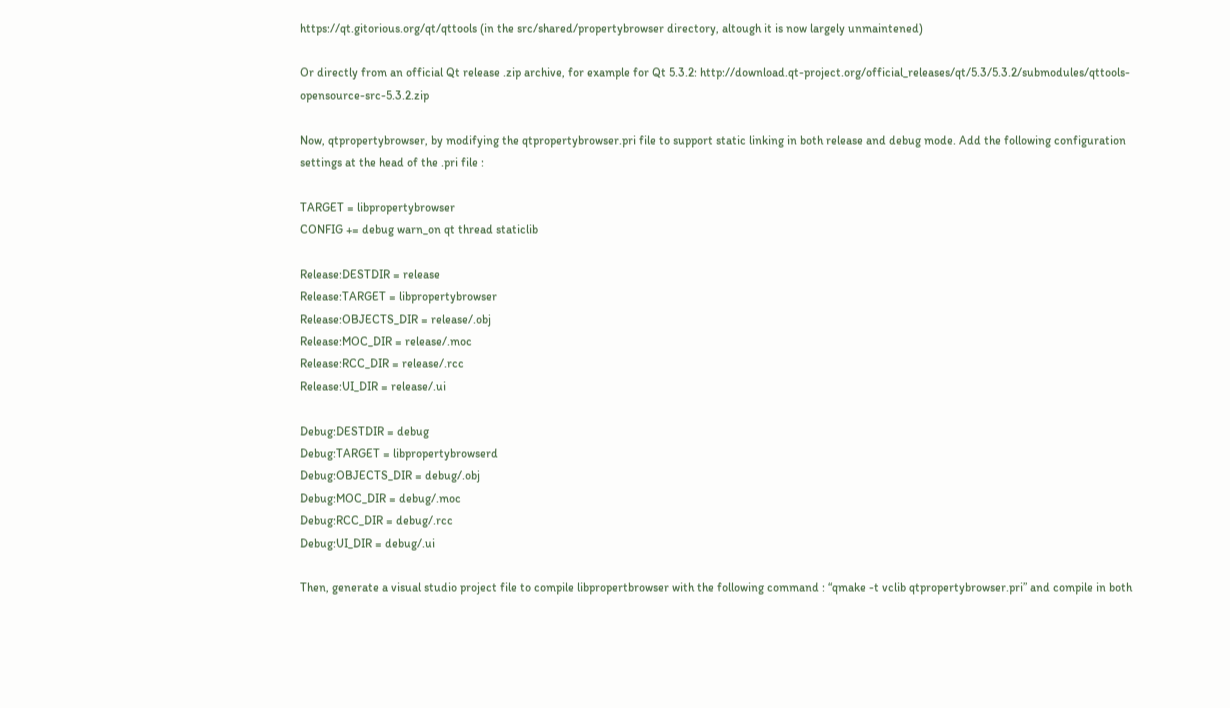https://qt.gitorious.org/qt/qttools (in the src/shared/propertybrowser directory, altough it is now largely unmaintened)

Or directly from an official Qt release .zip archive, for example for Qt 5.3.2: http://download.qt-project.org/official_releases/qt/5.3/5.3.2/submodules/qttools-opensource-src-5.3.2.zip

Now, qtpropertybrowser, by modifying the qtpropertybrowser.pri file to support static linking in both release and debug mode. Add the following configuration settings at the head of the .pri file :

TARGET = libpropertybrowser
CONFIG += debug warn_on qt thread staticlib

Release:DESTDIR = release
Release:TARGET = libpropertybrowser
Release:OBJECTS_DIR = release/.obj
Release:MOC_DIR = release/.moc
Release:RCC_DIR = release/.rcc
Release:UI_DIR = release/.ui

Debug:DESTDIR = debug
Debug:TARGET = libpropertybrowserd
Debug:OBJECTS_DIR = debug/.obj
Debug:MOC_DIR = debug/.moc
Debug:RCC_DIR = debug/.rcc
Debug:UI_DIR = debug/.ui

Then, generate a visual studio project file to compile libpropertbrowser with the following command : “qmake -t vclib qtpropertybrowser.pri” and compile in both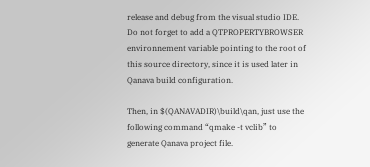release and debug from the visual studio IDE. Do not forget to add a QTPROPERTYBROWSER environnement variable pointing to the root of this source directory, since it is used later in Qanava build configuration.

Then, in $(QANAVADIR)\build\qan, just use the following command “qmake -t vclib” to generate Qanava project file.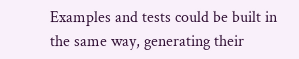Examples and tests could be built in the same way, generating their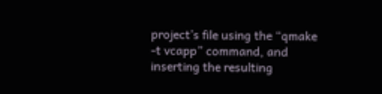project’s file using the “qmake -t vcapp” command, and inserting the resulting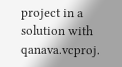project in a solution with qanava.vcproj.